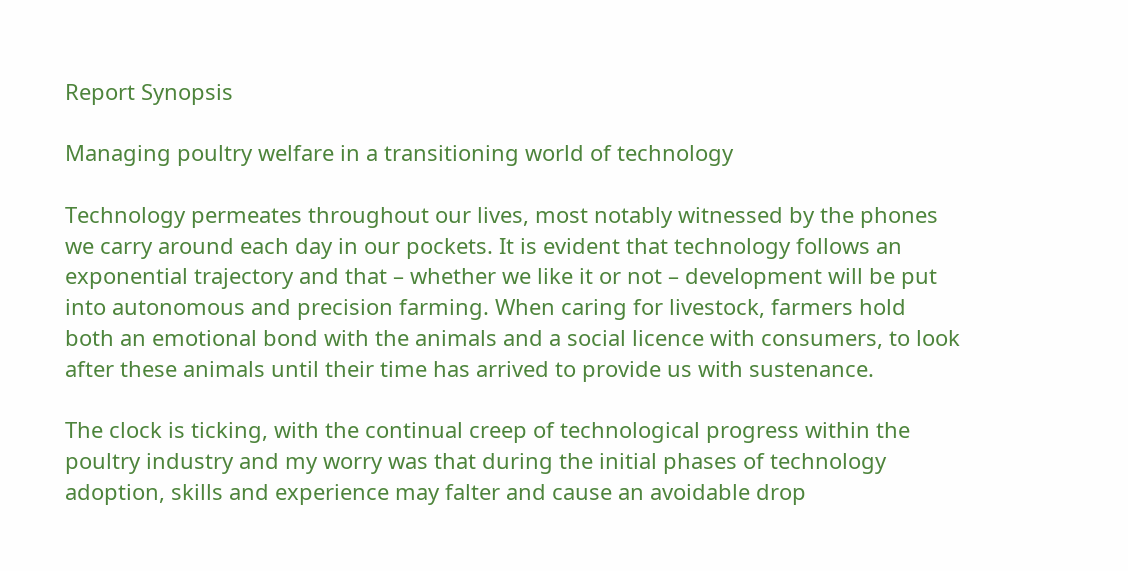Report Synopsis

Managing poultry welfare in a transitioning world of technology

Technology permeates throughout our lives, most notably witnessed by the phones we carry around each day in our pockets. It is evident that technology follows an exponential trajectory and that – whether we like it or not – development will be put into autonomous and precision farming. When caring for livestock, farmers hold both an emotional bond with the animals and a social licence with consumers, to look after these animals until their time has arrived to provide us with sustenance.

The clock is ticking, with the continual creep of technological progress within the poultry industry and my worry was that during the initial phases of technology adoption, skills and experience may falter and cause an avoidable drop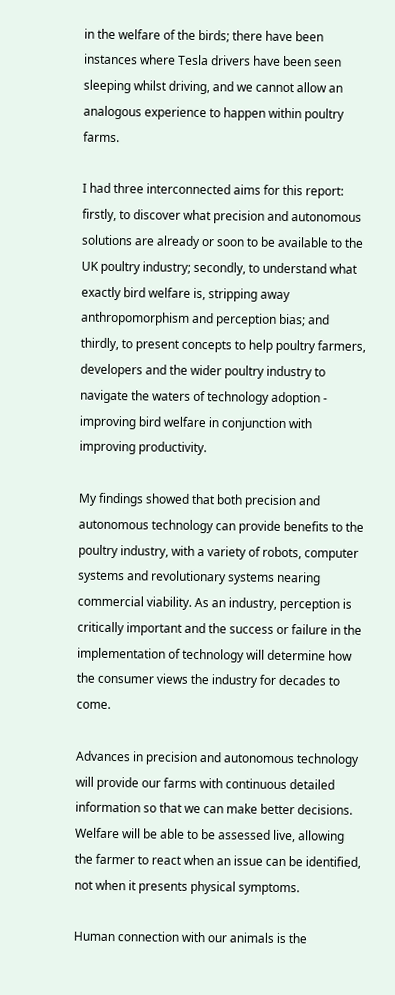in the welfare of the birds; there have been instances where Tesla drivers have been seen sleeping whilst driving, and we cannot allow an analogous experience to happen within poultry farms.

I had three interconnected aims for this report: firstly, to discover what precision and autonomous solutions are already or soon to be available to the UK poultry industry; secondly, to understand what exactly bird welfare is, stripping away anthropomorphism and perception bias; and thirdly, to present concepts to help poultry farmers, developers and the wider poultry industry to navigate the waters of technology adoption - improving bird welfare in conjunction with improving productivity.

My findings showed that both precision and autonomous technology can provide benefits to the poultry industry, with a variety of robots, computer systems and revolutionary systems nearing commercial viability. As an industry, perception is critically important and the success or failure in the implementation of technology will determine how the consumer views the industry for decades to come.

Advances in precision and autonomous technology will provide our farms with continuous detailed information so that we can make better decisions. Welfare will be able to be assessed live, allowing the farmer to react when an issue can be identified, not when it presents physical symptoms.

Human connection with our animals is the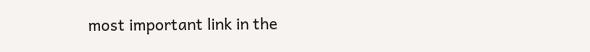most important link in the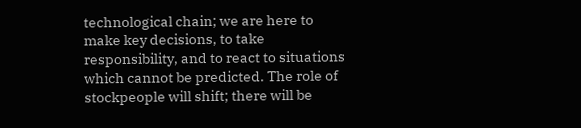technological chain; we are here to make key decisions, to take responsibility, and to react to situations which cannot be predicted. The role of stockpeople will shift; there will be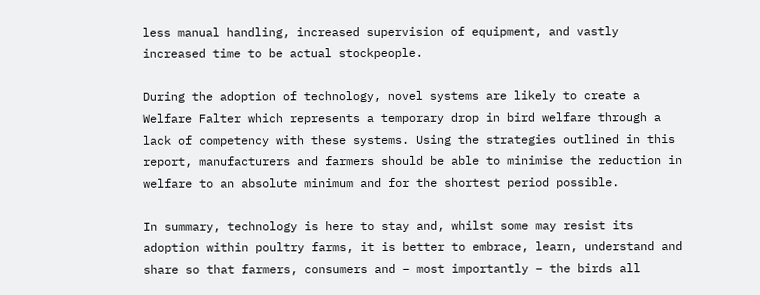less manual handling, increased supervision of equipment, and vastly increased time to be actual stockpeople.

During the adoption of technology, novel systems are likely to create a Welfare Falter which represents a temporary drop in bird welfare through a lack of competency with these systems. Using the strategies outlined in this report, manufacturers and farmers should be able to minimise the reduction in welfare to an absolute minimum and for the shortest period possible.

In summary, technology is here to stay and, whilst some may resist its adoption within poultry farms, it is better to embrace, learn, understand and share so that farmers, consumers and – most importantly – the birds all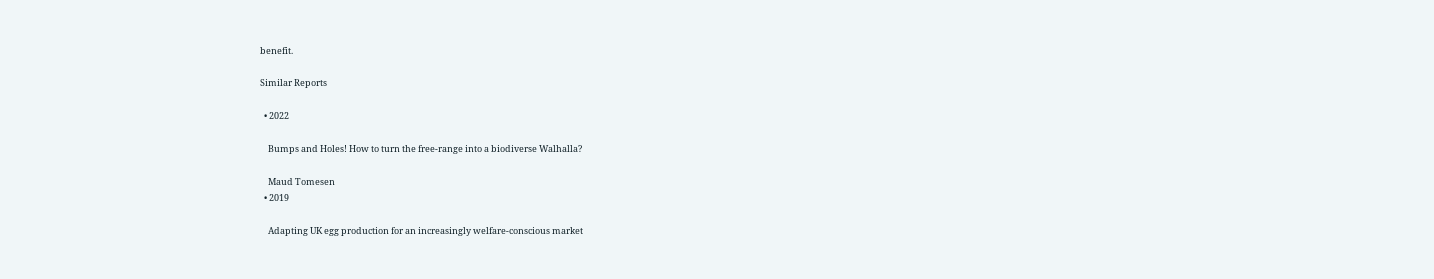benefit.

Similar Reports

  • 2022

    Bumps and Holes! How to turn the free-range into a biodiverse Walhalla?

    Maud Tomesen
  • 2019

    Adapting UK egg production for an increasingly welfare-conscious market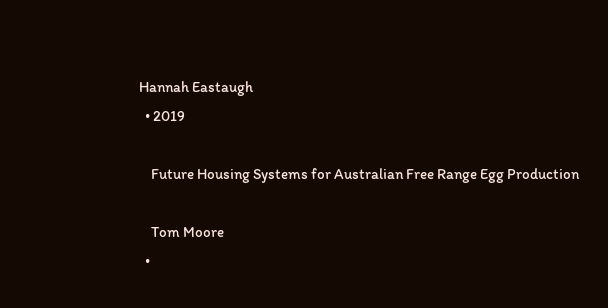Hannah Eastaugh
  • 2019

    Future Housing Systems for Australian Free Range Egg Production

    Tom Moore
  •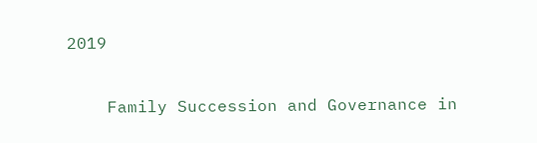2019

    Family Succession and Governance in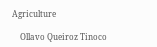Agriculture

    Ollavo Queiroz Tinoco